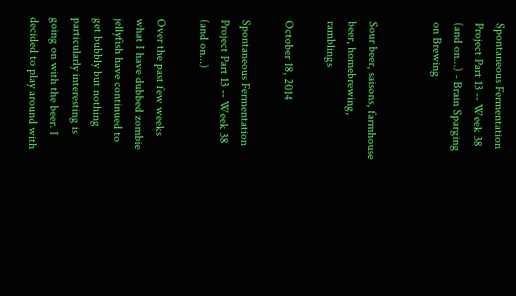Spontaneous Fermentation Project Part 13 -- Week 38 (and on...) - Brain Sparging on Brewing


Sour beer, saisons, farmhouse beer, homebrewing, ramblings

October 18, 2014

Spontaneous Fermentation Project Part 13 -- Week 38 (and on...)

Over the past few weeks what I have dubbed zombie jellyfish have continued to get bubbly but nothing particularly interesting is going on with the beer. I decided to play around with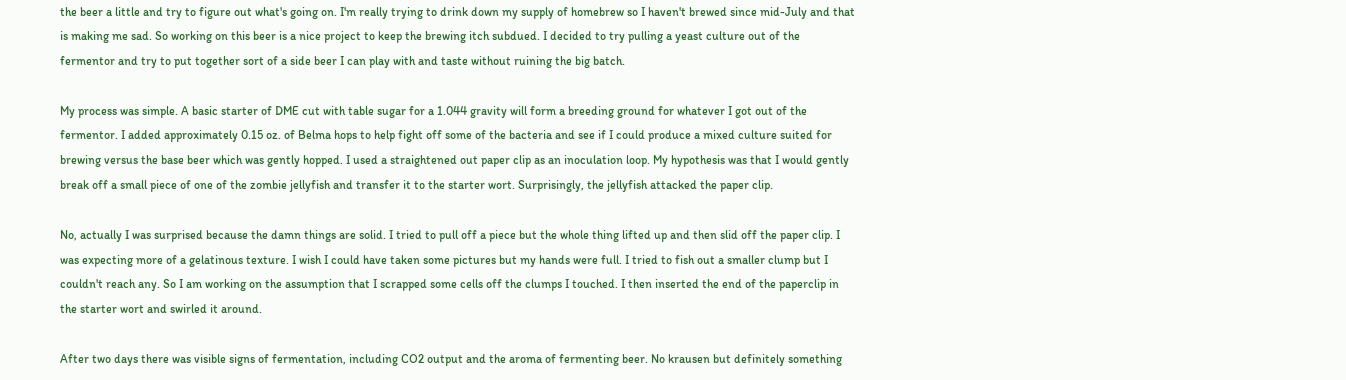the beer a little and try to figure out what's going on. I'm really trying to drink down my supply of homebrew so I haven't brewed since mid-July and that is making me sad. So working on this beer is a nice project to keep the brewing itch subdued. I decided to try pulling a yeast culture out of the fermentor and try to put together sort of a side beer I can play with and taste without ruining the big batch.

My process was simple. A basic starter of DME cut with table sugar for a 1.044 gravity will form a breeding ground for whatever I got out of the fermentor. I added approximately 0.15 oz. of Belma hops to help fight off some of the bacteria and see if I could produce a mixed culture suited for brewing versus the base beer which was gently hopped. I used a straightened out paper clip as an inoculation loop. My hypothesis was that I would gently break off a small piece of one of the zombie jellyfish and transfer it to the starter wort. Surprisingly, the jellyfish attacked the paper clip.

No, actually I was surprised because the damn things are solid. I tried to pull off a piece but the whole thing lifted up and then slid off the paper clip. I was expecting more of a gelatinous texture. I wish I could have taken some pictures but my hands were full. I tried to fish out a smaller clump but I couldn't reach any. So I am working on the assumption that I scrapped some cells off the clumps I touched. I then inserted the end of the paperclip in the starter wort and swirled it around.

After two days there was visible signs of fermentation, including CO2 output and the aroma of fermenting beer. No krausen but definitely something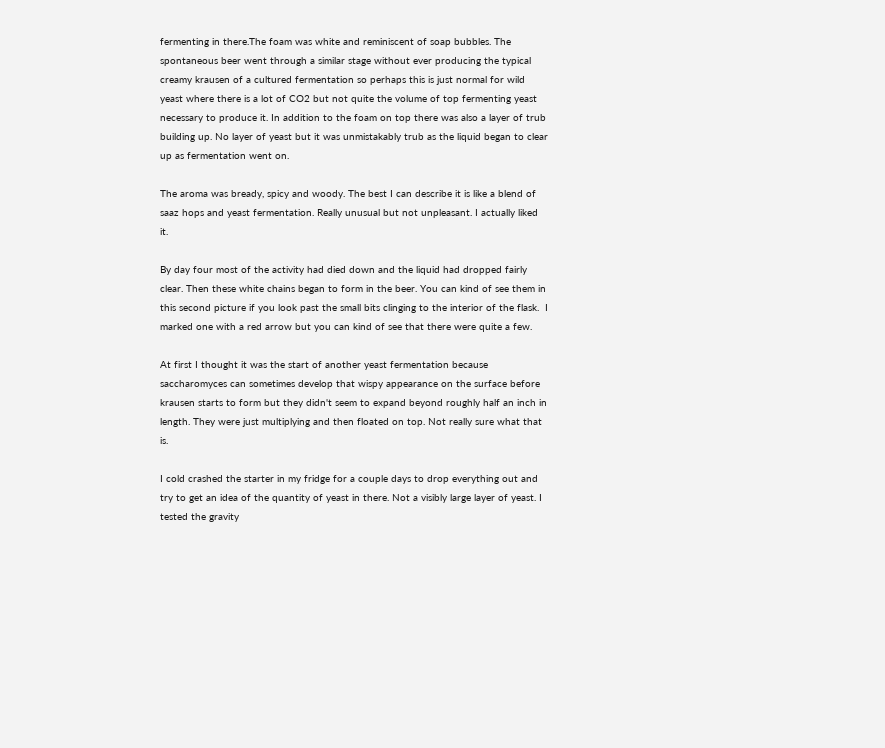fermenting in there.The foam was white and reminiscent of soap bubbles. The spontaneous beer went through a similar stage without ever producing the typical creamy krausen of a cultured fermentation so perhaps this is just normal for wild yeast where there is a lot of CO2 but not quite the volume of top fermenting yeast necessary to produce it. In addition to the foam on top there was also a layer of trub building up. No layer of yeast but it was unmistakably trub as the liquid began to clear up as fermentation went on.

The aroma was bready, spicy and woody. The best I can describe it is like a blend of saaz hops and yeast fermentation. Really unusual but not unpleasant. I actually liked it.

By day four most of the activity had died down and the liquid had dropped fairly clear. Then these white chains began to form in the beer. You can kind of see them in this second picture if you look past the small bits clinging to the interior of the flask.  I marked one with a red arrow but you can kind of see that there were quite a few.

At first I thought it was the start of another yeast fermentation because saccharomyces can sometimes develop that wispy appearance on the surface before krausen starts to form but they didn't seem to expand beyond roughly half an inch in length. They were just multiplying and then floated on top. Not really sure what that is.

I cold crashed the starter in my fridge for a couple days to drop everything out and try to get an idea of the quantity of yeast in there. Not a visibly large layer of yeast. I tested the gravity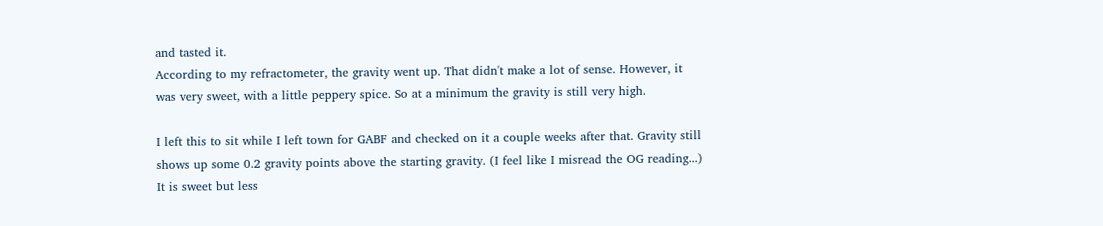and tasted it.
According to my refractometer, the gravity went up. That didn't make a lot of sense. However, it was very sweet, with a little peppery spice. So at a minimum the gravity is still very high.

I left this to sit while I left town for GABF and checked on it a couple weeks after that. Gravity still shows up some 0.2 gravity points above the starting gravity. (I feel like I misread the OG reading...) It is sweet but less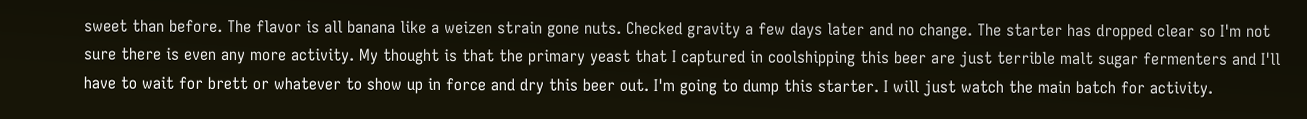sweet than before. The flavor is all banana like a weizen strain gone nuts. Checked gravity a few days later and no change. The starter has dropped clear so I'm not sure there is even any more activity. My thought is that the primary yeast that I captured in coolshipping this beer are just terrible malt sugar fermenters and I'll have to wait for brett or whatever to show up in force and dry this beer out. I'm going to dump this starter. I will just watch the main batch for activity.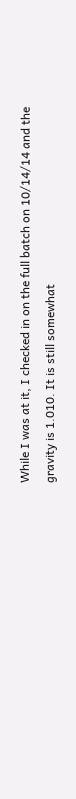While I was at it, I checked in on the full batch on 10/14/14 and the gravity is 1.010. It is still somewhat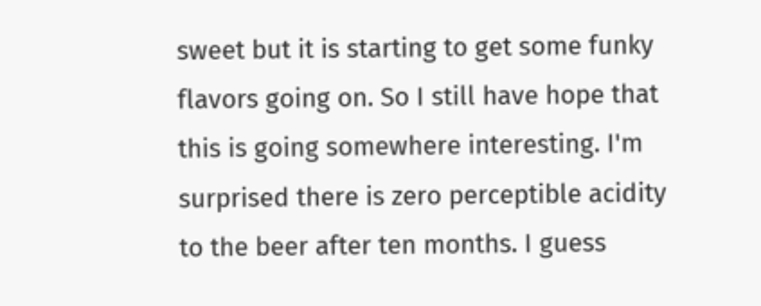sweet but it is starting to get some funky flavors going on. So I still have hope that this is going somewhere interesting. I'm surprised there is zero perceptible acidity to the beer after ten months. I guess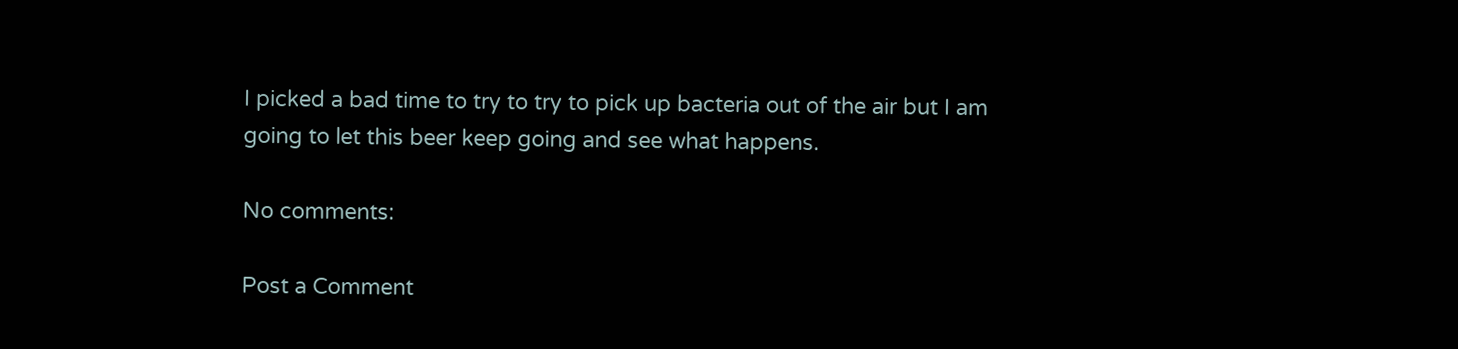I picked a bad time to try to try to pick up bacteria out of the air but I am going to let this beer keep going and see what happens.

No comments:

Post a Comment